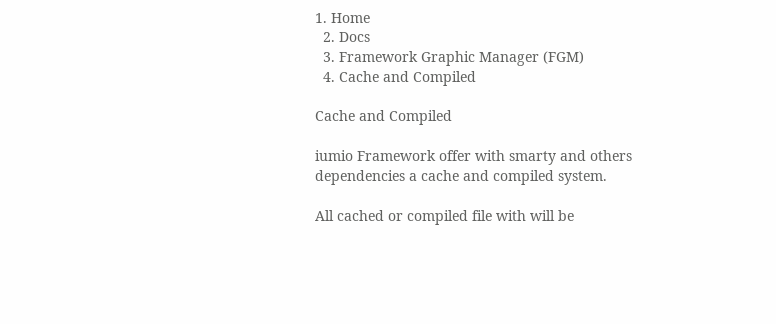1. Home
  2. Docs
  3. Framework Graphic Manager (FGM)
  4. Cache and Compiled

Cache and Compiled

iumio Framework offer with smarty and others dependencies a cache and compiled system.

All cached or compiled file with will be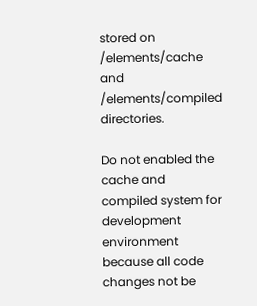stored on /elements/cache and /elements/compiled directories.

Do not enabled the cache and compiled system for development environment because all code changes not be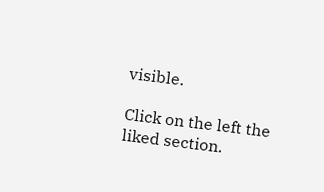visible.

Click on the left the liked section.